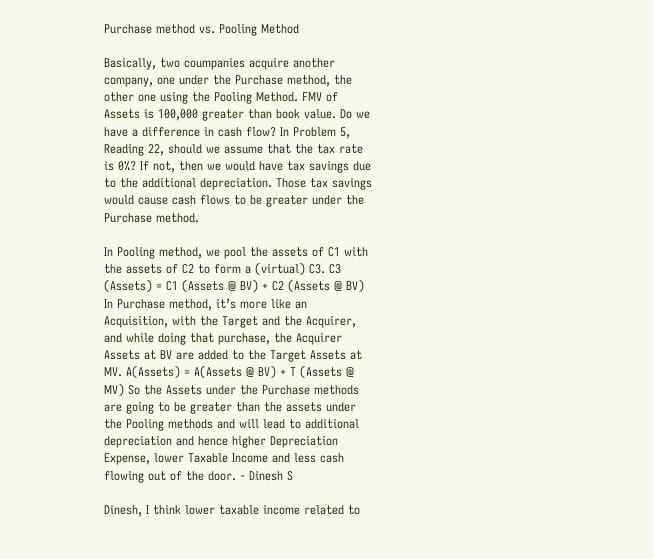Purchase method vs. Pooling Method

Basically, two coumpanies acquire another company, one under the Purchase method, the other one using the Pooling Method. FMV of Assets is 100,000 greater than book value. Do we have a difference in cash flow? In Problem 5, Reading 22, should we assume that the tax rate is 0%? If not, then we would have tax savings due to the additional depreciation. Those tax savings would cause cash flows to be greater under the Purchase method.

In Pooling method, we pool the assets of C1 with the assets of C2 to form a (virtual) C3. C3 (Assets) = C1 (Assets @ BV) + C2 (Assets @ BV) In Purchase method, it’s more like an Acquisition, with the Target and the Acquirer, and while doing that purchase, the Acquirer Assets at BV are added to the Target Assets at MV. A(Assets) = A(Assets @ BV) + T (Assets @ MV) So the Assets under the Purchase methods are going to be greater than the assets under the Pooling methods and will lead to additional depreciation and hence higher Depreciation Expense, lower Taxable Income and less cash flowing out of the door. - Dinesh S

Dinesh, I think lower taxable income related to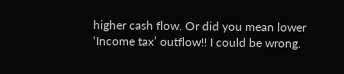higher cash flow. Or did you mean lower ‘Income tax’ outflow!! I could be wrong.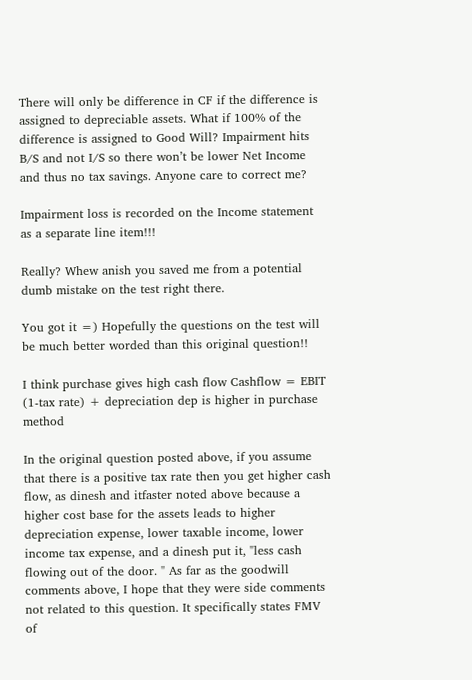There will only be difference in CF if the difference is assigned to depreciable assets. What if 100% of the difference is assigned to Good Will? Impairment hits B/S and not I/S so there won’t be lower Net Income and thus no tax savings. Anyone care to correct me?

Impairment loss is recorded on the Income statement as a separate line item!!!

Really? Whew anish you saved me from a potential dumb mistake on the test right there.

You got it =) Hopefully the questions on the test will be much better worded than this original question!!

I think purchase gives high cash flow Cashflow = EBIT (1-tax rate) + depreciation dep is higher in purchase method

In the original question posted above, if you assume that there is a positive tax rate then you get higher cash flow, as dinesh and itfaster noted above because a higher cost base for the assets leads to higher depreciation expense, lower taxable income, lower income tax expense, and a dinesh put it, "less cash flowing out of the door. " As far as the goodwill comments above, I hope that they were side comments not related to this question. It specifically states FMV of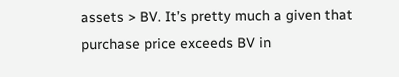assets > BV. It’s pretty much a given that purchase price exceeds BV in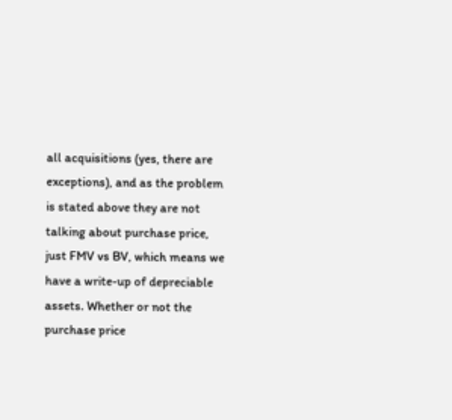all acquisitions (yes, there are exceptions), and as the problem is stated above they are not talking about purchase price, just FMV vs BV, which means we have a write-up of depreciable assets. Whether or not the purchase price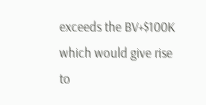exceeds the BV+$100K which would give rise to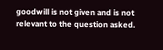goodwill is not given and is not relevant to the question asked.